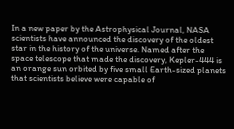In a new paper by the Astrophysical Journal, NASA scientists have announced the discovery of the oldest star in the history of the universe. Named after the space telescope that made the discovery, Kepler-444 is an orange sun orbited by five small Earth-sized planets that scientists believe were capable of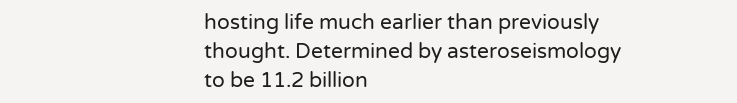hosting life much earlier than previously thought. Determined by asteroseismology to be 11.2 billion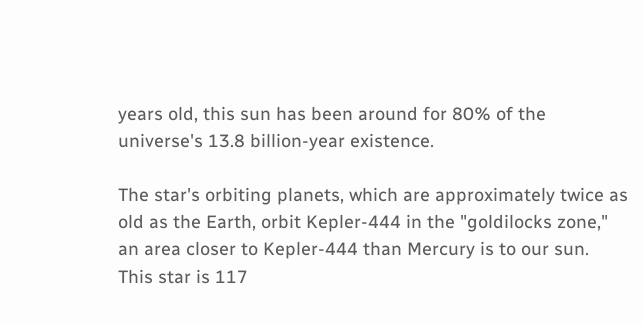years old, this sun has been around for 80% of the universe's 13.8 billion-year existence.

The star's orbiting planets, which are approximately twice as old as the Earth, orbit Kepler-444 in the "goldilocks zone," an area closer to Kepler-444 than Mercury is to our sun. This star is 117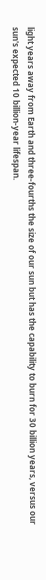light years away from Earth and three-fourths the size of our sun but has the capability to burn for 30 billion years, versus our sun's expected 10 billion-year lifespan.